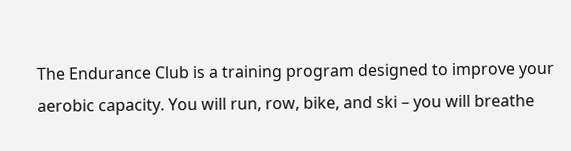The Endurance Club is a training program designed to improve your aerobic capacity. You will run, row, bike, and ski – you will breathe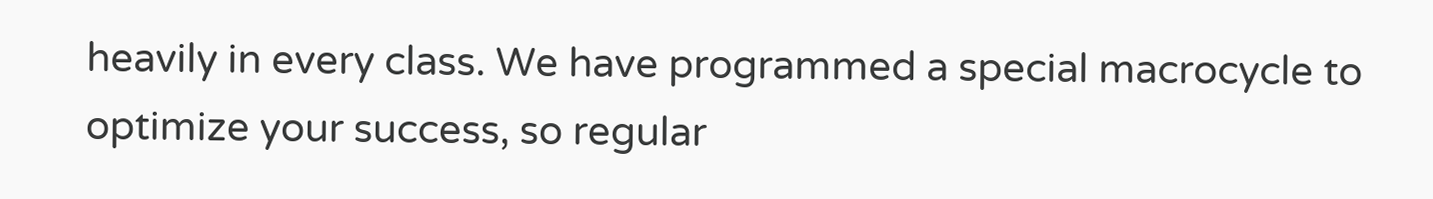heavily in every class. We have programmed a special macrocycle to optimize your success, so regular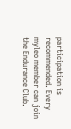participation is recommended. Every myleo member can join the Endurance Club.